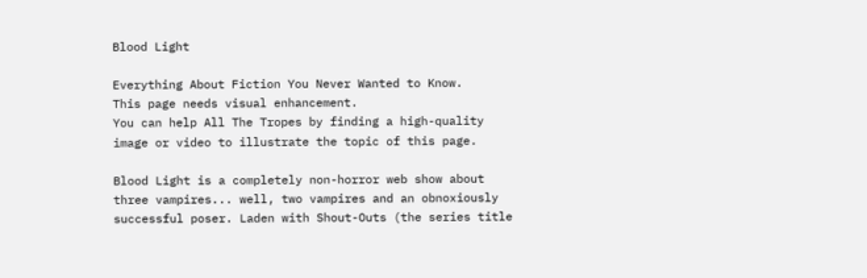Blood Light

Everything About Fiction You Never Wanted to Know.
This page needs visual enhancement.
You can help All The Tropes by finding a high-quality image or video to illustrate the topic of this page.

Blood Light is a completely non-horror web show about three vampires... well, two vampires and an obnoxiously successful poser. Laden with Shout-Outs (the series title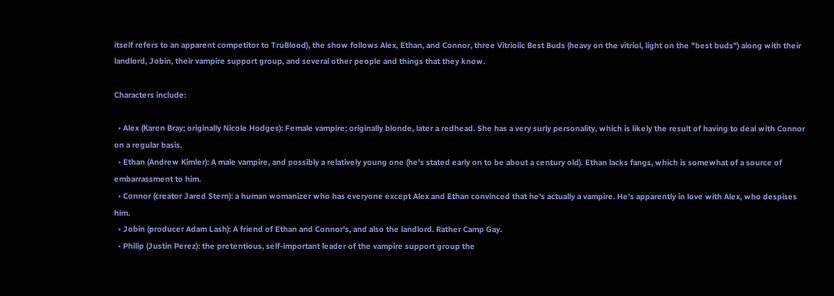itself refers to an apparent competitor to TruBlood), the show follows Alex, Ethan, and Connor, three Vitriolic Best Buds (heavy on the vitriol, light on the "best buds") along with their landlord, Jobin, their vampire support group, and several other people and things that they know.

Characters include:

  • Alex (Karen Bray; originally Nicole Hodges): Female vampire; originally blonde, later a redhead. She has a very surly personality, which is likely the result of having to deal with Connor on a regular basis.
  • Ethan (Andrew Kimler): A male vampire, and possibly a relatively young one (he's stated early on to be about a century old). Ethan lacks fangs, which is somewhat of a source of embarrassment to him.
  • Connor (creator Jared Stern): a human womanizer who has everyone except Alex and Ethan convinced that he's actually a vampire. He's apparently in love with Alex, who despises him.
  • Jobin (producer Adam Lash): A friend of Ethan and Connor's, and also the landlord. Rather Camp Gay.
  • Philip (Justin Perez): the pretentious, self-important leader of the vampire support group the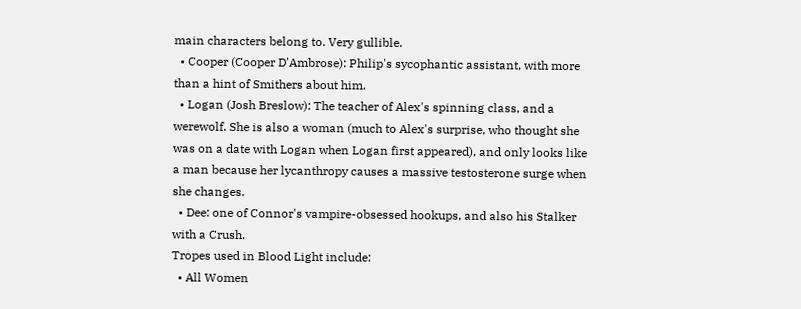main characters belong to. Very gullible.
  • Cooper (Cooper D'Ambrose): Philip's sycophantic assistant, with more than a hint of Smithers about him.
  • Logan (Josh Breslow): The teacher of Alex's spinning class, and a werewolf. She is also a woman (much to Alex's surprise, who thought she was on a date with Logan when Logan first appeared), and only looks like a man because her lycanthropy causes a massive testosterone surge when she changes.
  • Dee: one of Connor's vampire-obsessed hookups, and also his Stalker with a Crush.
Tropes used in Blood Light include:
  • All Women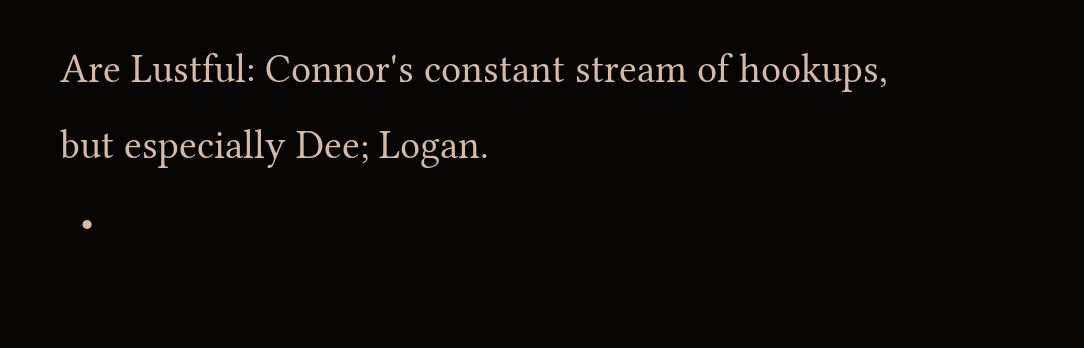Are Lustful: Connor's constant stream of hookups, but especially Dee; Logan.
  •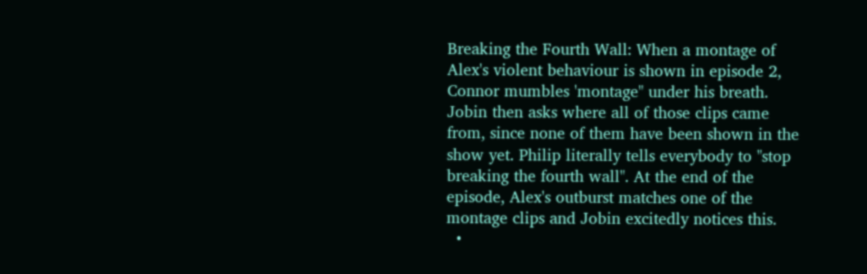Breaking the Fourth Wall: When a montage of Alex's violent behaviour is shown in episode 2, Connor mumbles 'montage" under his breath. Jobin then asks where all of those clips came from, since none of them have been shown in the show yet. Philip literally tells everybody to "stop breaking the fourth wall". At the end of the episode, Alex's outburst matches one of the montage clips and Jobin excitedly notices this.
  •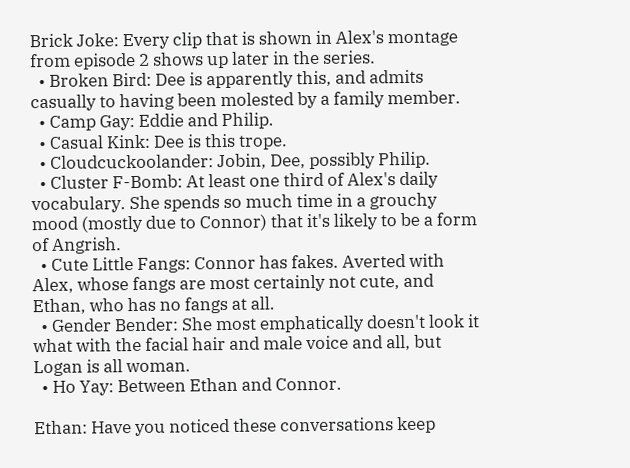Brick Joke: Every clip that is shown in Alex's montage from episode 2 shows up later in the series.
  • Broken Bird: Dee is apparently this, and admits casually to having been molested by a family member.
  • Camp Gay: Eddie and Philip.
  • Casual Kink: Dee is this trope.
  • Cloudcuckoolander: Jobin, Dee, possibly Philip.
  • Cluster F-Bomb: At least one third of Alex's daily vocabulary. She spends so much time in a grouchy mood (mostly due to Connor) that it's likely to be a form of Angrish.
  • Cute Little Fangs: Connor has fakes. Averted with Alex, whose fangs are most certainly not cute, and Ethan, who has no fangs at all.
  • Gender Bender: She most emphatically doesn't look it what with the facial hair and male voice and all, but Logan is all woman.
  • Ho Yay: Between Ethan and Connor.

Ethan: Have you noticed these conversations keep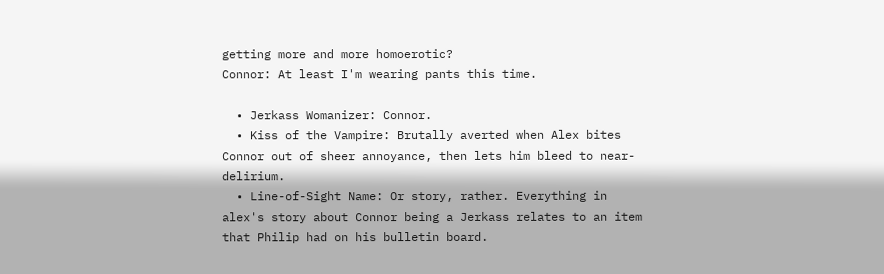getting more and more homoerotic?
Connor: At least I'm wearing pants this time.

  • Jerkass Womanizer: Connor.
  • Kiss of the Vampire: Brutally averted when Alex bites Connor out of sheer annoyance, then lets him bleed to near-delirium.
  • Line-of-Sight Name: Or story, rather. Everything in alex's story about Connor being a Jerkass relates to an item that Philip had on his bulletin board.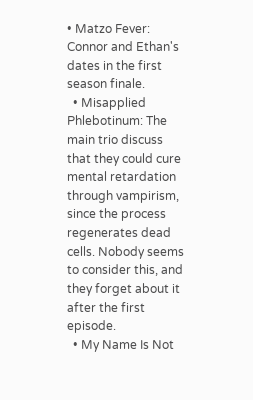• Matzo Fever: Connor and Ethan's dates in the first season finale.
  • Misapplied Phlebotinum: The main trio discuss that they could cure mental retardation through vampirism, since the process regenerates dead cells. Nobody seems to consider this, and they forget about it after the first episode.
  • My Name Is Not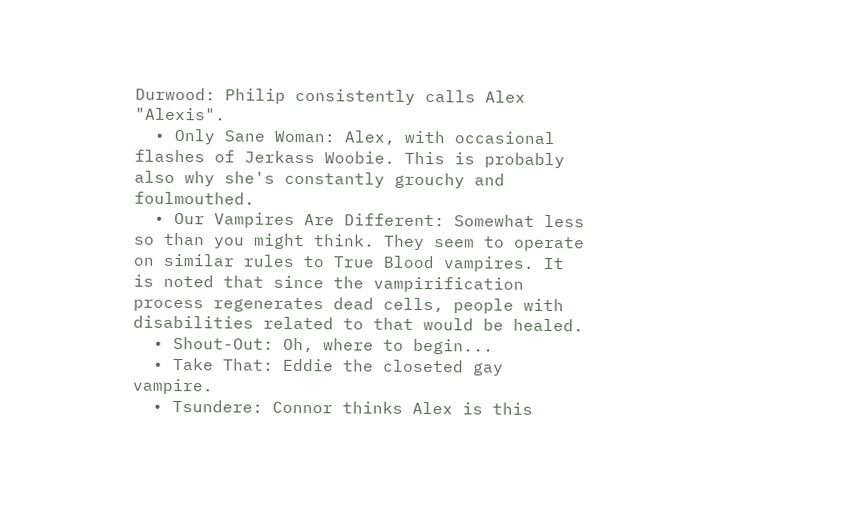Durwood: Philip consistently calls Alex "Alexis".
  • Only Sane Woman: Alex, with occasional flashes of Jerkass Woobie. This is probably also why she's constantly grouchy and foulmouthed.
  • Our Vampires Are Different: Somewhat less so than you might think. They seem to operate on similar rules to True Blood vampires. It is noted that since the vampirification process regenerates dead cells, people with disabilities related to that would be healed.
  • Shout-Out: Oh, where to begin...
  • Take That: Eddie the closeted gay vampire.
  • Tsundere: Connor thinks Alex is this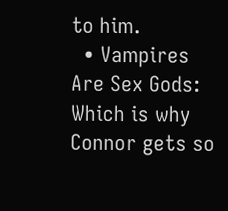to him.
  • Vampires Are Sex Gods: Which is why Connor gets so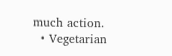much action.
  • Vegetarian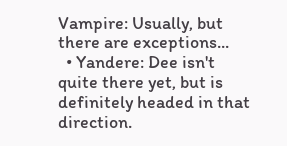Vampire: Usually, but there are exceptions...
  • Yandere: Dee isn't quite there yet, but is definitely headed in that direction.